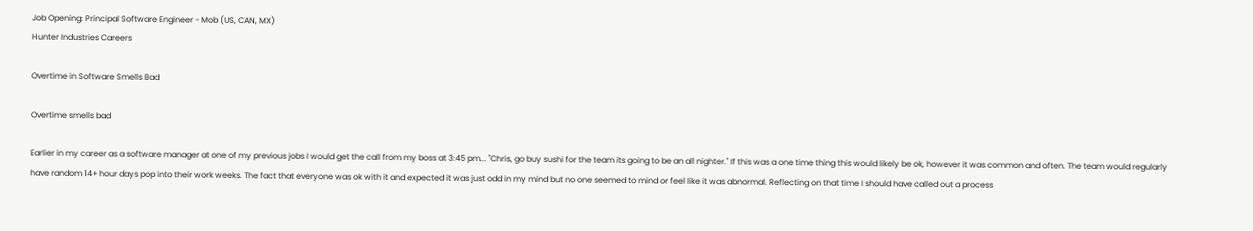Job Opening: Principal Software Engineer - Mob (US, CAN, MX)
Hunter Industries Careers

Overtime in Software Smells Bad

Overtime smells bad

Earlier in my career as a software manager at one of my previous jobs I would get the call from my boss at 3:45 pm... "Chris, go buy sushi for the team its going to be an all nighter." If this was a one time thing this would likely be ok, however it was common and often. The team would regularly have random 14+ hour days pop into their work weeks. The fact that everyone was ok with it and expected it was just odd in my mind but no one seemed to mind or feel like it was abnormal. Reflecting on that time I should have called out a process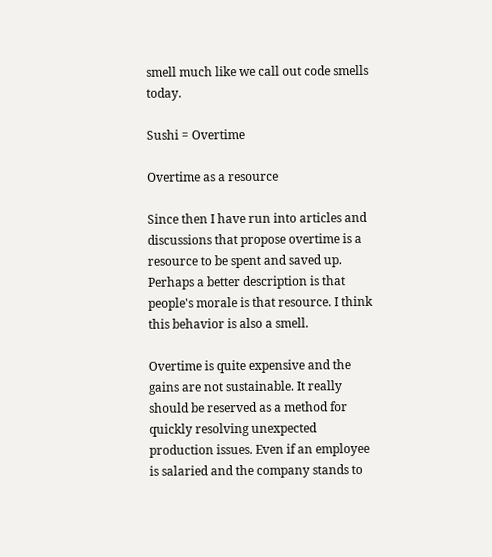smell much like we call out code smells today.

Sushi = Overtime

Overtime as a resource

Since then I have run into articles and discussions that propose overtime is a resource to be spent and saved up. Perhaps a better description is that people's morale is that resource. I think this behavior is also a smell.

Overtime is quite expensive and the gains are not sustainable. It really should be reserved as a method for quickly resolving unexpected production issues. Even if an employee is salaried and the company stands to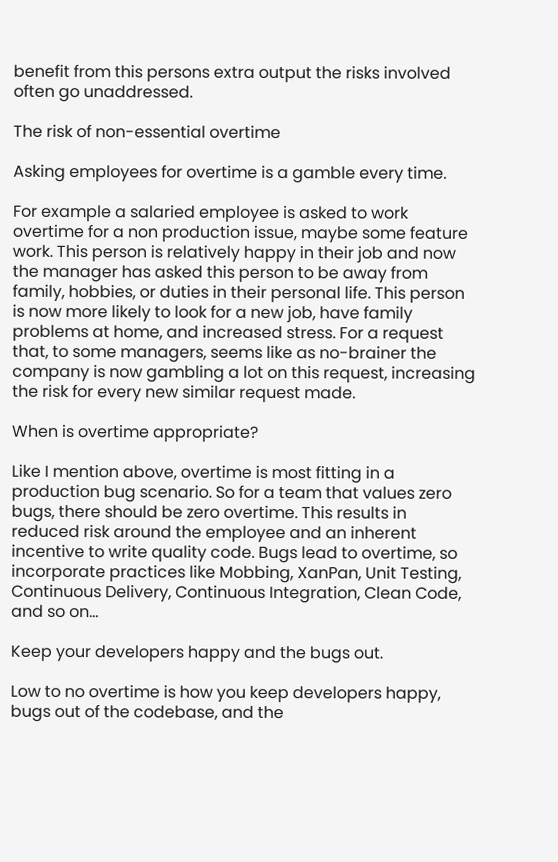benefit from this persons extra output the risks involved often go unaddressed.

The risk of non-essential overtime

Asking employees for overtime is a gamble every time.

For example a salaried employee is asked to work overtime for a non production issue, maybe some feature work. This person is relatively happy in their job and now the manager has asked this person to be away from family, hobbies, or duties in their personal life. This person is now more likely to look for a new job, have family problems at home, and increased stress. For a request that, to some managers, seems like as no-brainer the company is now gambling a lot on this request, increasing the risk for every new similar request made.

When is overtime appropriate?

Like I mention above, overtime is most fitting in a production bug scenario. So for a team that values zero bugs, there should be zero overtime. This results in reduced risk around the employee and an inherent incentive to write quality code. Bugs lead to overtime, so incorporate practices like Mobbing, XanPan, Unit Testing, Continuous Delivery, Continuous Integration, Clean Code, and so on...

Keep your developers happy and the bugs out.

Low to no overtime is how you keep developers happy, bugs out of the codebase, and the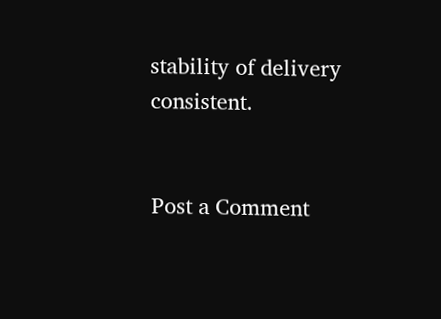stability of delivery consistent.


Post a Comment